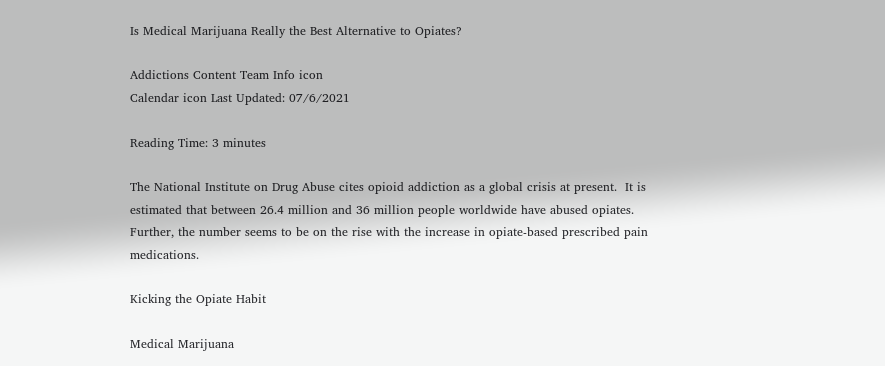Is Medical Marijuana Really the Best Alternative to Opiates?

Addictions Content Team Info icon
Calendar icon Last Updated: 07/6/2021

Reading Time: 3 minutes

The National Institute on Drug Abuse cites opioid addiction as a global crisis at present.  It is estimated that between 26.4 million and 36 million people worldwide have abused opiates.  Further, the number seems to be on the rise with the increase in opiate-based prescribed pain medications.

Kicking the Opiate Habit

Medical Marijuana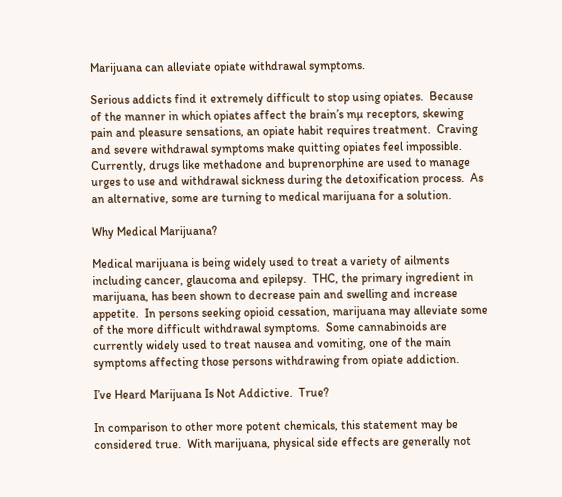Marijuana can alleviate opiate withdrawal symptoms.

Serious addicts find it extremely difficult to stop using opiates.  Because of the manner in which opiates affect the brain’s mµ receptors, skewing pain and pleasure sensations, an opiate habit requires treatment.  Craving and severe withdrawal symptoms make quitting opiates feel impossible.  Currently, drugs like methadone and buprenorphine are used to manage urges to use and withdrawal sickness during the detoxification process.  As an alternative, some are turning to medical marijuana for a solution.

Why Medical Marijuana?

Medical marijuana is being widely used to treat a variety of ailments including cancer, glaucoma and epilepsy.  THC, the primary ingredient in marijuana, has been shown to decrease pain and swelling and increase appetite.  In persons seeking opioid cessation, marijuana may alleviate some of the more difficult withdrawal symptoms.  Some cannabinoids are currently widely used to treat nausea and vomiting, one of the main symptoms affecting those persons withdrawing from opiate addiction.

I’ve Heard Marijuana Is Not Addictive.  True?

In comparison to other more potent chemicals, this statement may be considered true.  With marijuana, physical side effects are generally not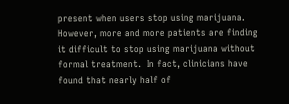present when users stop using marijuana.  However, more and more patients are finding it difficult to stop using marijuana without formal treatment.  In fact, clinicians have found that nearly half of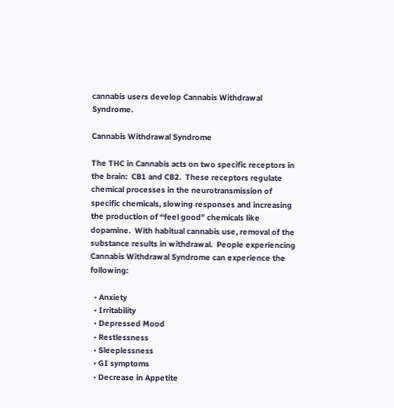cannabis users develop Cannabis Withdrawal Syndrome.

Cannabis Withdrawal Syndrome

The THC in Cannabis acts on two specific receptors in the brain:  CB1 and CB2.  These receptors regulate chemical processes in the neurotransmission of specific chemicals, slowing responses and increasing the production of “feel good” chemicals like dopamine.  With habitual cannabis use, removal of the substance results in withdrawal.  People experiencing Cannabis Withdrawal Syndrome can experience the following:

  • Anxiety
  • Irritability
  • Depressed Mood
  • Restlessness
  • Sleeplessness
  • GI symptoms
  • Decrease in Appetite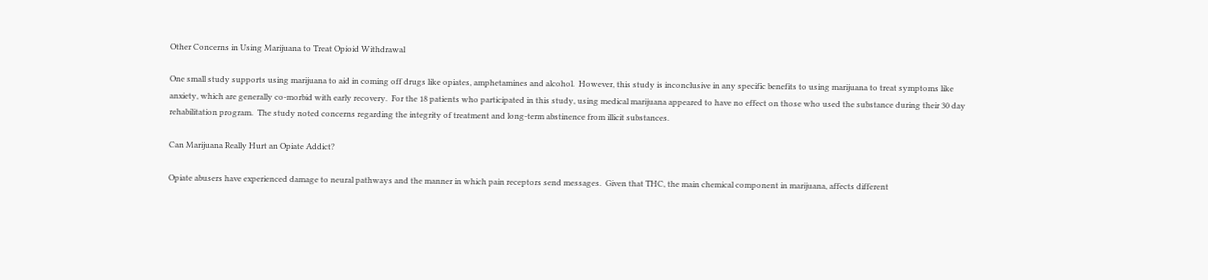Other Concerns in Using Marijuana to Treat Opioid Withdrawal

One small study supports using marijuana to aid in coming off drugs like opiates, amphetamines and alcohol.  However, this study is inconclusive in any specific benefits to using marijuana to treat symptoms like anxiety, which are generally co-morbid with early recovery.  For the 18 patients who participated in this study, using medical marijuana appeared to have no effect on those who used the substance during their 30 day rehabilitation program.  The study noted concerns regarding the integrity of treatment and long-term abstinence from illicit substances.

Can Marijuana Really Hurt an Opiate Addict?

Opiate abusers have experienced damage to neural pathways and the manner in which pain receptors send messages.  Given that THC, the main chemical component in marijuana, affects different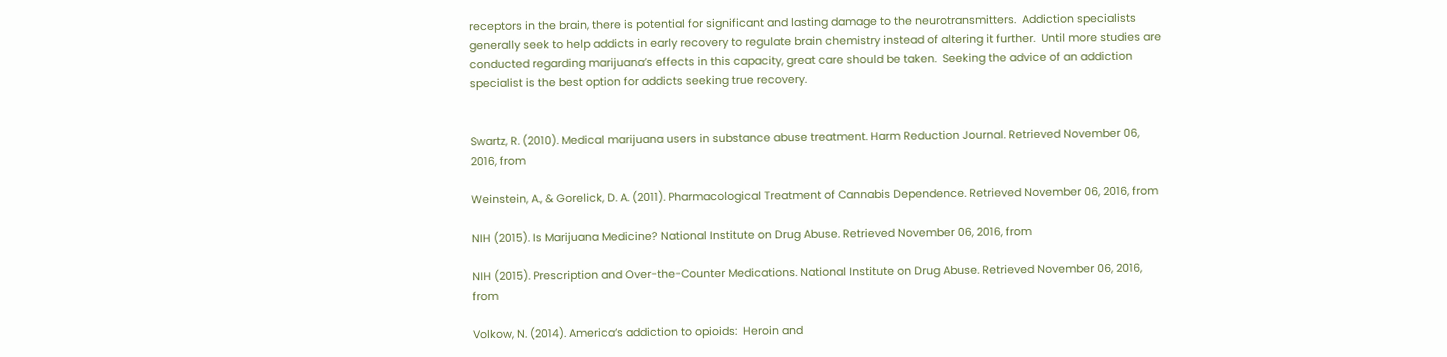receptors in the brain, there is potential for significant and lasting damage to the neurotransmitters.  Addiction specialists generally seek to help addicts in early recovery to regulate brain chemistry instead of altering it further.  Until more studies are conducted regarding marijuana’s effects in this capacity, great care should be taken.  Seeking the advice of an addiction specialist is the best option for addicts seeking true recovery.


Swartz, R. (2010). Medical marijuana users in substance abuse treatment. Harm Reduction Journal. Retrieved November 06, 2016, from

Weinstein, A., & Gorelick, D. A. (2011). Pharmacological Treatment of Cannabis Dependence. Retrieved November 06, 2016, from

NIH (2015). Is Marijuana Medicine? National Institute on Drug Abuse. Retrieved November 06, 2016, from

NIH (2015). Prescription and Over-the-Counter Medications. National Institute on Drug Abuse. Retrieved November 06, 2016, from

Volkow, N. (2014). America’s addiction to opioids:  Heroin and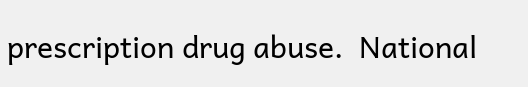prescription drug abuse.  National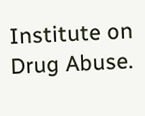Institute on Drug Abuse.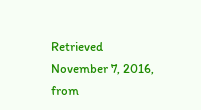Retrieved November 7, 2016, from